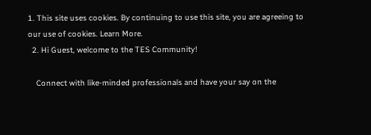1. This site uses cookies. By continuing to use this site, you are agreeing to our use of cookies. Learn More.
  2. Hi Guest, welcome to the TES Community!

    Connect with like-minded professionals and have your say on the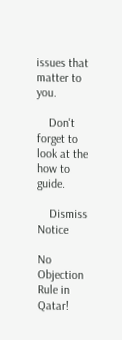issues that matter to you.

    Don't forget to look at the how to guide.

    Dismiss Notice

No Objection Rule in Qatar!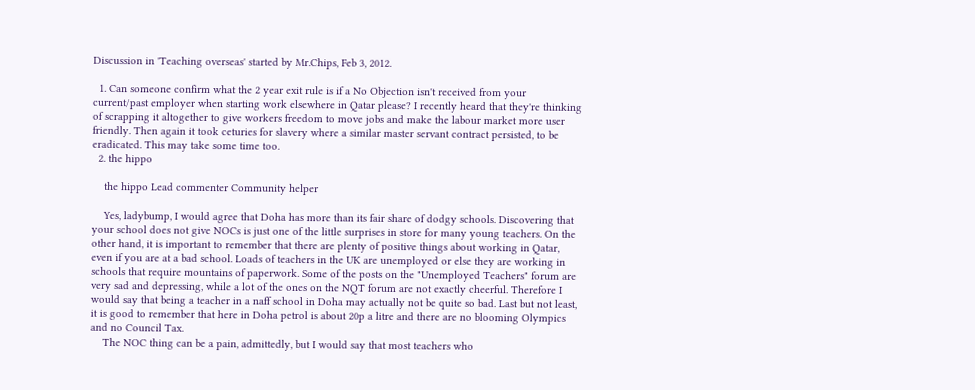Discussion in 'Teaching overseas' started by Mr.Chips, Feb 3, 2012.

  1. Can someone confirm what the 2 year exit rule is if a No Objection isn't received from your current/past employer when starting work elsewhere in Qatar please? I recently heard that they're thinking of scrapping it altogether to give workers freedom to move jobs and make the labour market more user friendly. Then again it took ceturies for slavery where a similar master servant contract persisted, to be eradicated. This may take some time too.
  2. the hippo

    the hippo Lead commenter Community helper

    Yes, ladybump, I would agree that Doha has more than its fair share of dodgy schools. Discovering that your school does not give NOCs is just one of the little surprises in store for many young teachers. On the other hand, it is important to remember that there are plenty of positive things about working in Qatar, even if you are at a bad school. Loads of teachers in the UK are unemployed or else they are working in schools that require mountains of paperwork. Some of the posts on the "Unemployed Teachers" forum are very sad and depressing, while a lot of the ones on the NQT forum are not exactly cheerful. Therefore I would say that being a teacher in a naff school in Doha may actually not be quite so bad. Last but not least, it is good to remember that here in Doha petrol is about 20p a litre and there are no blooming Olympics and no Council Tax.
    The NOC thing can be a pain, admittedly, but I would say that most teachers who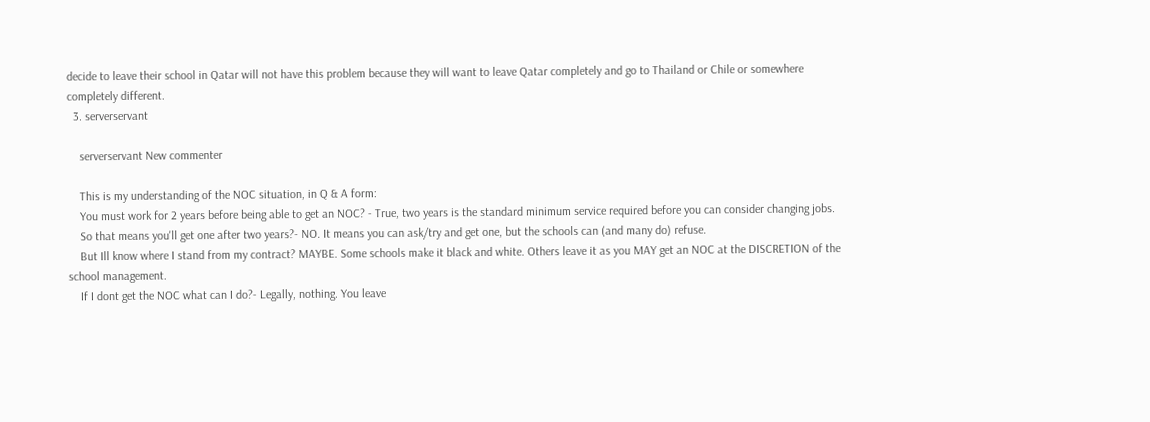decide to leave their school in Qatar will not have this problem because they will want to leave Qatar completely and go to Thailand or Chile or somewhere completely different.
  3. serverservant

    serverservant New commenter

    This is my understanding of the NOC situation, in Q & A form:
    You must work for 2 years before being able to get an NOC? - True, two years is the standard minimum service required before you can consider changing jobs.
    So that means you'll get one after two years?- NO. It means you can ask/try and get one, but the schools can (and many do) refuse.
    But Ill know where I stand from my contract? MAYBE. Some schools make it black and white. Others leave it as you MAY get an NOC at the DISCRETION of the school management.
    If I dont get the NOC what can I do?- Legally, nothing. You leave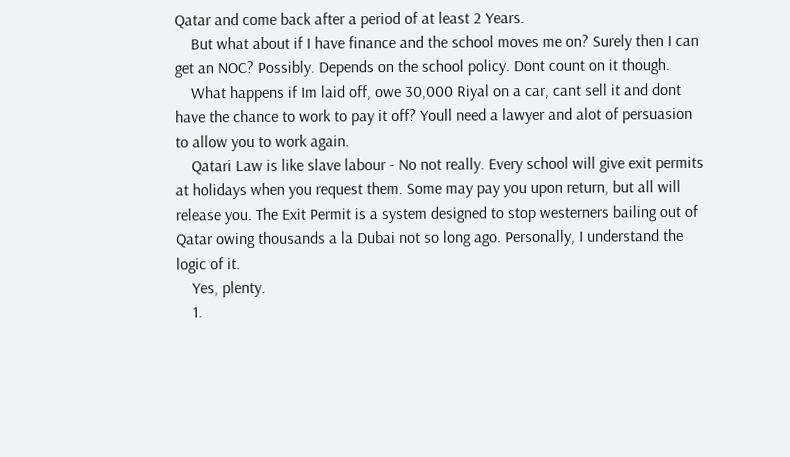Qatar and come back after a period of at least 2 Years.
    But what about if I have finance and the school moves me on? Surely then I can get an NOC? Possibly. Depends on the school policy. Dont count on it though.
    What happens if Im laid off, owe 30,000 Riyal on a car, cant sell it and dont have the chance to work to pay it off? Youll need a lawyer and alot of persuasion to allow you to work again.
    Qatari Law is like slave labour - No not really. Every school will give exit permits at holidays when you request them. Some may pay you upon return, but all will release you. The Exit Permit is a system designed to stop westerners bailing out of Qatar owing thousands a la Dubai not so long ago. Personally, I understand the logic of it.
    Yes, plenty.
    1.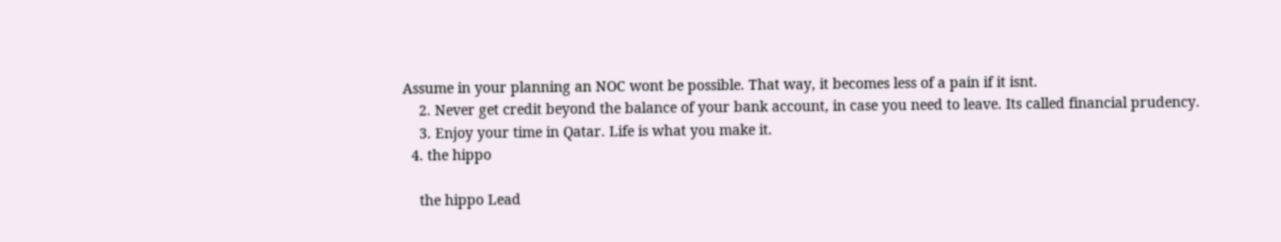Assume in your planning an NOC wont be possible. That way, it becomes less of a pain if it isnt.
    2. Never get credit beyond the balance of your bank account, in case you need to leave. Its called financial prudency.
    3. Enjoy your time in Qatar. Life is what you make it.
  4. the hippo

    the hippo Lead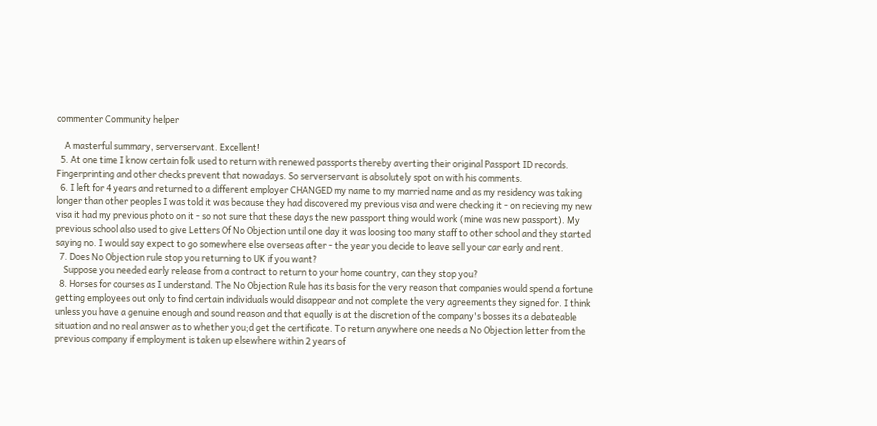commenter Community helper

    A masterful summary, serverservant. Excellent!
  5. At one time I know certain folk used to return with renewed passports thereby averting their original Passport ID records. Fingerprinting and other checks prevent that nowadays. So serverservant is absolutely spot on with his comments.
  6. I left for 4 years and returned to a different employer CHANGED my name to my married name and as my residency was taking longer than other peoples I was told it was because they had discovered my previous visa and were checking it - on recieving my new visa it had my previous photo on it - so not sure that these days the new passport thing would work (mine was new passport). My previous school also used to give Letters Of No Objection until one day it was loosing too many staff to other school and they started saying no. I would say expect to go somewhere else overseas after - the year you decide to leave sell your car early and rent.
  7. Does No Objection rule stop you returning to UK if you want?
    Suppose you needed early release from a contract to return to your home country, can they stop you?
  8. Horses for courses as I understand. The No Objection Rule has its basis for the very reason that companies would spend a fortune getting employees out only to find certain individuals would disappear and not complete the very agreements they signed for. I think unless you have a genuine enough and sound reason and that equally is at the discretion of the company's bosses its a debateable situation and no real answer as to whether you;d get the certificate. To return anywhere one needs a No Objection letter from the previous company if employment is taken up elsewhere within 2 years of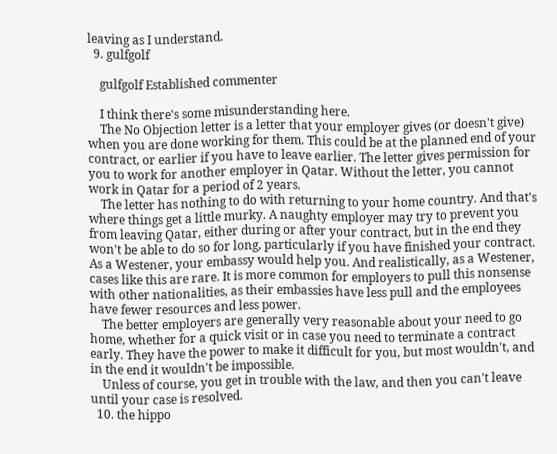leaving as I understand.
  9. gulfgolf

    gulfgolf Established commenter

    I think there's some misunderstanding here.
    The No Objection letter is a letter that your employer gives (or doesn't give) when you are done working for them. This could be at the planned end of your contract, or earlier if you have to leave earlier. The letter gives permission for you to work for another employer in Qatar. Without the letter, you cannot work in Qatar for a period of 2 years.
    The letter has nothing to do with returning to your home country. And that's where things get a little murky. A naughty employer may try to prevent you from leaving Qatar, either during or after your contract, but in the end they won't be able to do so for long, particularly if you have finished your contract. As a Westener, your embassy would help you. And realistically, as a Westener, cases like this are rare. It is more common for employers to pull this nonsense with other nationalities, as their embassies have less pull and the employees have fewer resources and less power.
    The better employers are generally very reasonable about your need to go home, whether for a quick visit or in case you need to terminate a contract early. They have the power to make it difficult for you, but most wouldn't, and in the end it wouldn't be impossible.
    Unless of course, you get in trouble with the law, and then you can't leave until your case is resolved.
  10. the hippo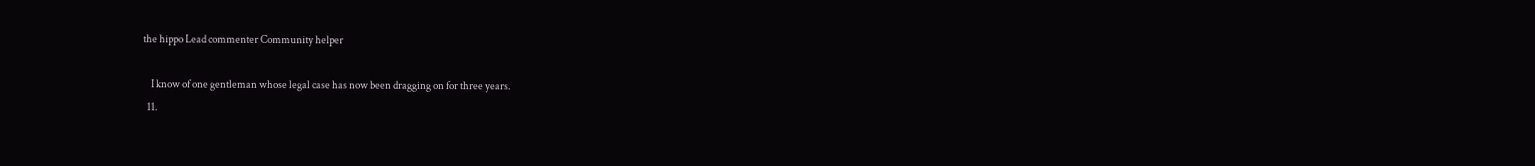the hippo Lead commenter Community helper

    I know of one gentleman whose legal case has now been dragging on for three years.
  11.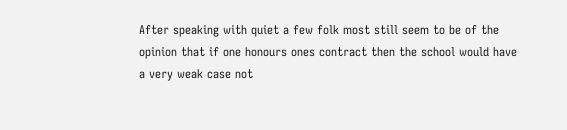After speaking with quiet a few folk most still seem to be of the opinion that if one honours ones contract then the school would have a very weak case not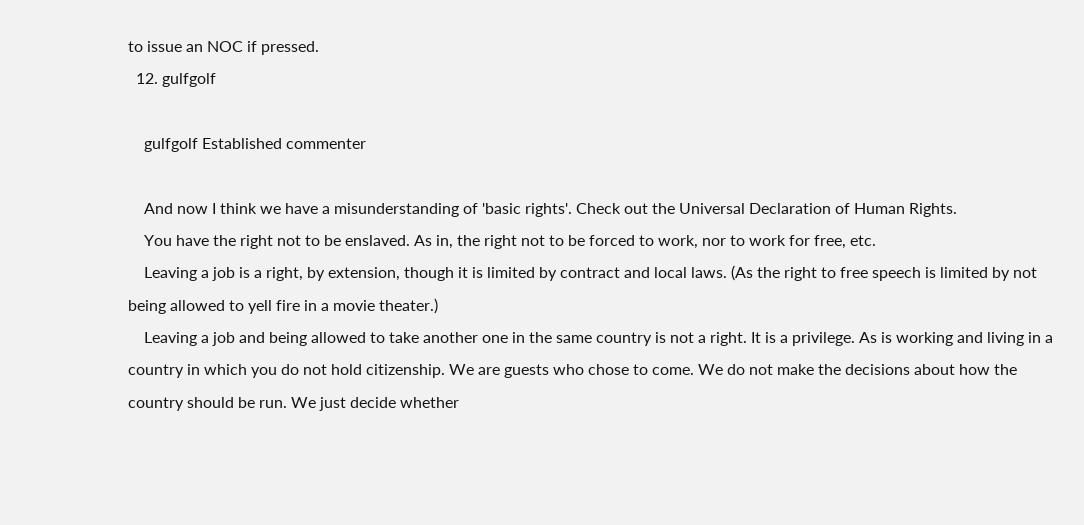to issue an NOC if pressed.
  12. gulfgolf

    gulfgolf Established commenter

    And now I think we have a misunderstanding of 'basic rights'. Check out the Universal Declaration of Human Rights.
    You have the right not to be enslaved. As in, the right not to be forced to work, nor to work for free, etc.
    Leaving a job is a right, by extension, though it is limited by contract and local laws. (As the right to free speech is limited by not being allowed to yell fire in a movie theater.)
    Leaving a job and being allowed to take another one in the same country is not a right. It is a privilege. As is working and living in a country in which you do not hold citizenship. We are guests who chose to come. We do not make the decisions about how the country should be run. We just decide whether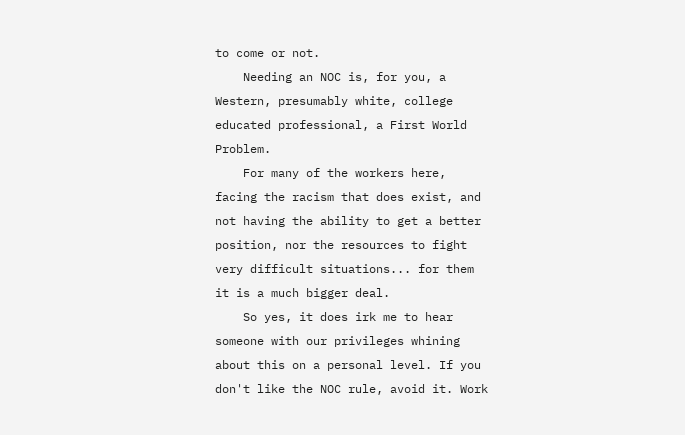to come or not.
    Needing an NOC is, for you, a Western, presumably white, college educated professional, a First World Problem.
    For many of the workers here, facing the racism that does exist, and not having the ability to get a better position, nor the resources to fight very difficult situations... for them it is a much bigger deal.
    So yes, it does irk me to hear someone with our privileges whining about this on a personal level. If you don't like the NOC rule, avoid it. Work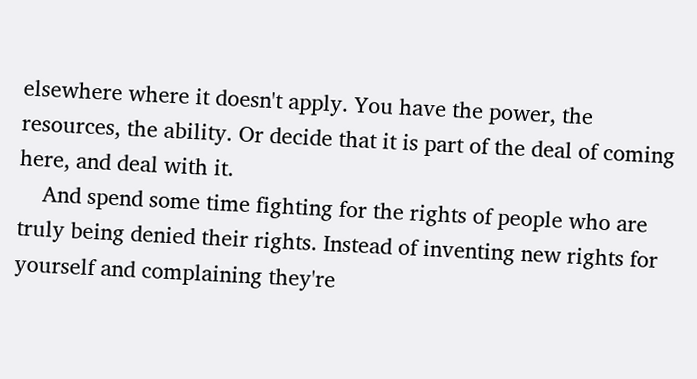elsewhere where it doesn't apply. You have the power, the resources, the ability. Or decide that it is part of the deal of coming here, and deal with it.
    And spend some time fighting for the rights of people who are truly being denied their rights. Instead of inventing new rights for yourself and complaining they're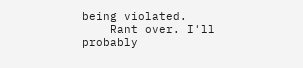being violated.
    Rant over. I'll probably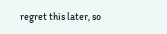regret this later, so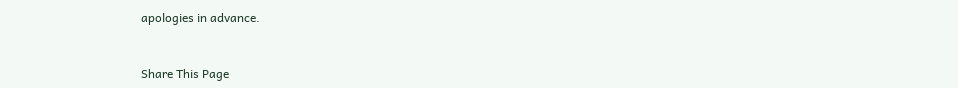apologies in advance.


Share This Page